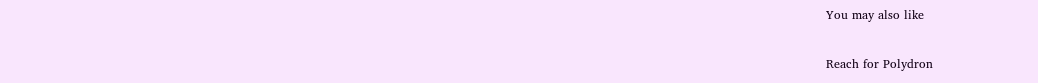You may also like

Reach for Polydron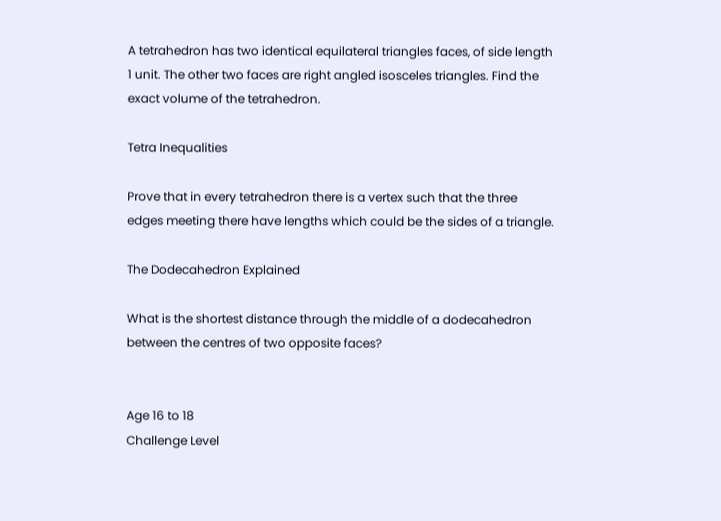A tetrahedron has two identical equilateral triangles faces, of side length 1 unit. The other two faces are right angled isosceles triangles. Find the exact volume of the tetrahedron.

Tetra Inequalities

Prove that in every tetrahedron there is a vertex such that the three edges meeting there have lengths which could be the sides of a triangle.

The Dodecahedron Explained

What is the shortest distance through the middle of a dodecahedron between the centres of two opposite faces?


Age 16 to 18
Challenge Level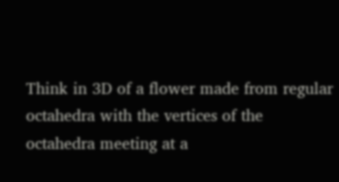Think in 3D of a flower made from regular octahedra with the vertices of the octahedra meeting at a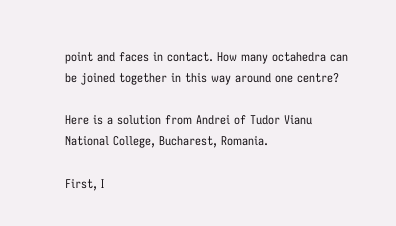point and faces in contact. How many octahedra can be joined together in this way around one centre?

Here is a solution from Andrei of Tudor Vianu National College, Bucharest, Romania.

First, I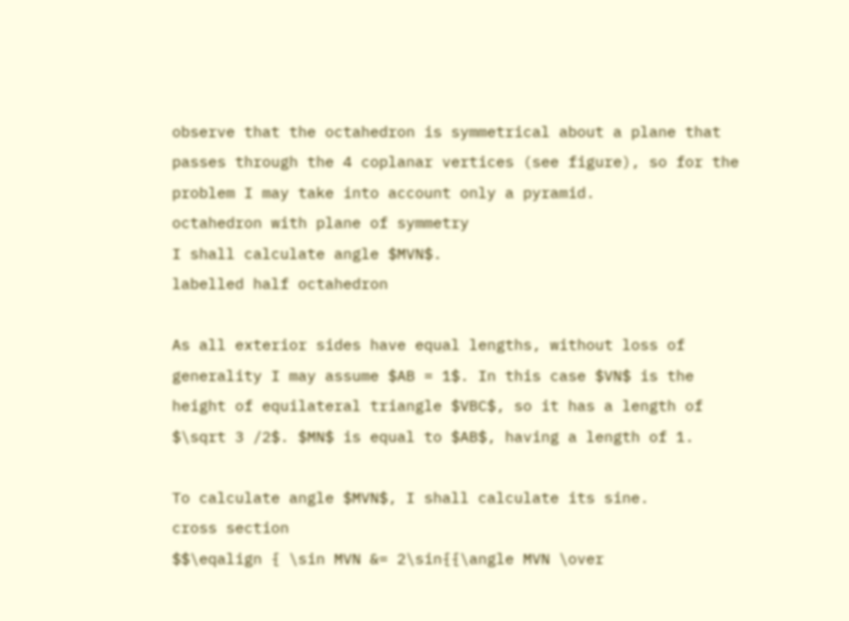observe that the octahedron is symmetrical about a plane that passes through the 4 coplanar vertices (see figure), so for the problem I may take into account only a pyramid.
octahedron with plane of symmetry
I shall calculate angle $MVN$.
labelled half octahedron

As all exterior sides have equal lengths, without loss of generality I may assume $AB = 1$. In this case $VN$ is the height of equilateral triangle $VBC$, so it has a length of $\sqrt 3 /2$. $MN$ is equal to $AB$, having a length of 1.

To calculate angle $MVN$, I shall calculate its sine.
cross section
$$\eqalign { \sin MVN &= 2\sin{{\angle MVN \over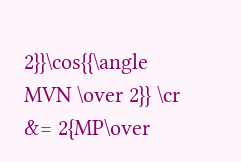2}}\cos{{\angle MVN \over 2}} \cr &= 2{MP\over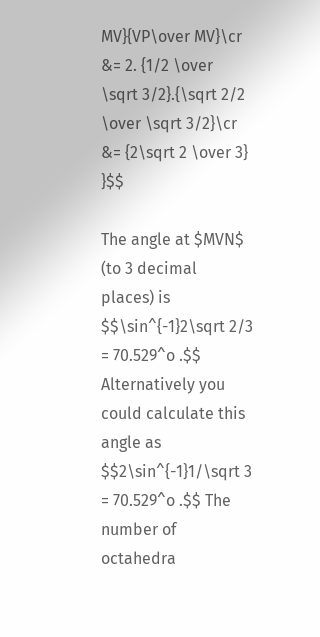MV}{VP\over MV}\cr &= 2. {1/2 \over \sqrt 3/2}.{\sqrt 2/2 \over \sqrt 3/2}\cr &= {2\sqrt 2 \over 3} }$$

The angle at $MVN$ (to 3 decimal places) is $$\sin^{-1}2\sqrt 2/3 = 70.529^o .$$ Alternatively you could calculate this angle as $$2\sin^{-1}1/\sqrt 3 = 70.529^o .$$ The number of octahedra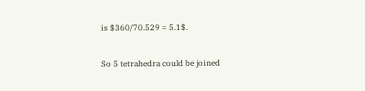is $360/70.529 = 5.1$.

So 5 tetrahedra could be joined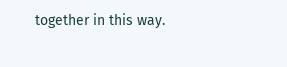together in this way.